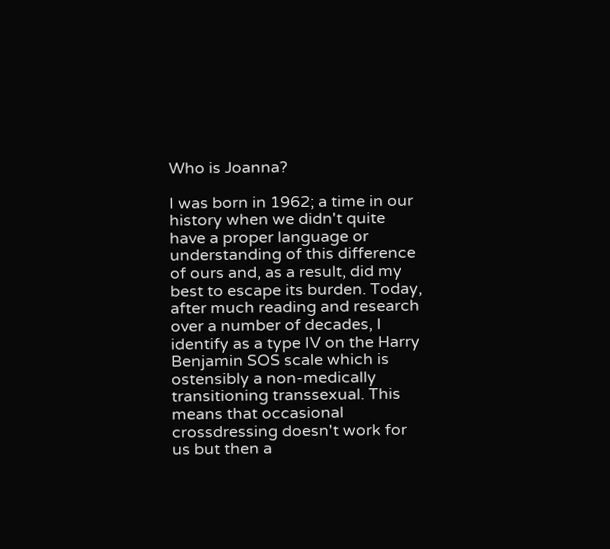Who is Joanna?

I was born in 1962; a time in our history when we didn't quite have a proper language or understanding of this difference of ours and, as a result, did my best to escape its burden. Today, after much reading and research over a number of decades, I identify as a type IV on the Harry Benjamin SOS scale which is ostensibly a non-medically transitioning transsexual. This means that occasional crossdressing doesn't work for us but then a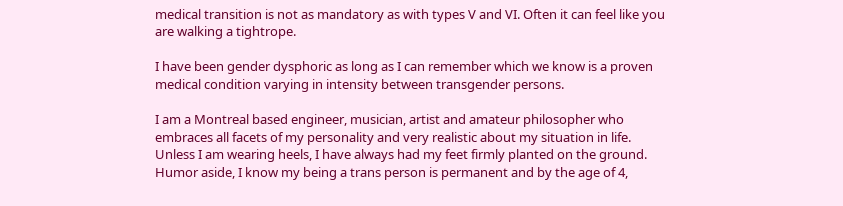medical transition is not as mandatory as with types V and VI. Often it can feel like you are walking a tightrope.

I have been gender dysphoric as long as I can remember which we know is a proven medical condition varying in intensity between transgender persons.

I am a Montreal based engineer, musician, artist and amateur philosopher who embraces all facets of my personality and very realistic about my situation in life. Unless I am wearing heels, I have always had my feet firmly planted on the ground. Humor aside, I know my being a trans person is permanent and by the age of 4,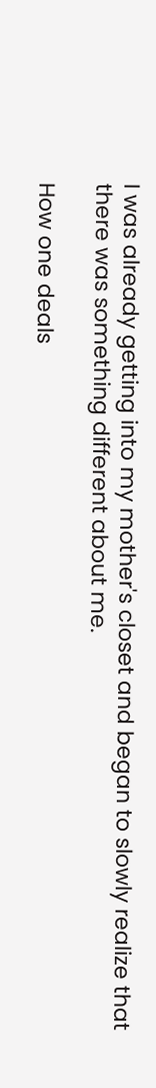I was already getting into my mother's closet and began to slowly realize that there was something different about me.

How one deals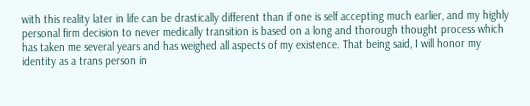with this reality later in life can be drastically different than if one is self accepting much earlier, and my highly personal firm decision to never medically transition is based on a long and thorough thought process which has taken me several years and has weighed all aspects of my existence. That being said, I will honor my identity as a trans person in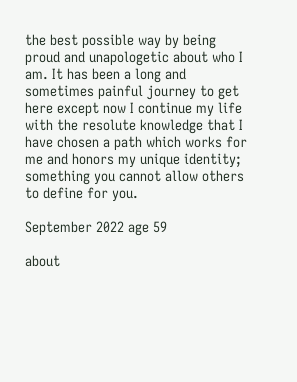the best possible way by being proud and unapologetic about who I am. It has been a long and sometimes painful journey to get here except now I continue my life with the resolute knowledge that I have chosen a path which works for me and honors my unique identity; something you cannot allow others to define for you.

September 2022 age 59

about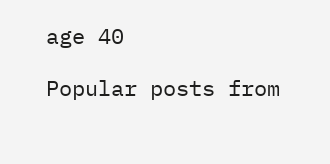age 40

Popular posts from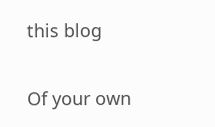this blog

Of your own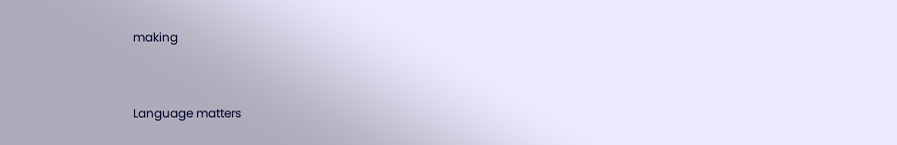making


Language matters